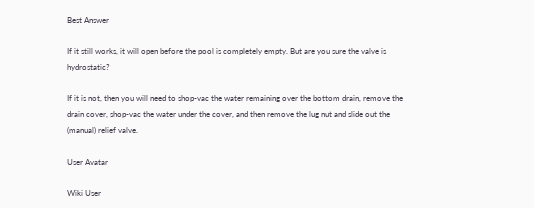Best Answer

If it still works, it will open before the pool is completely empty. But are you sure the valve is hydrostatic?

If it is not, then you will need to shop-vac the water remaining over the bottom drain, remove the drain cover, shop-vac the water under the cover, and then remove the lug nut and slide out the (manual) relief valve.

User Avatar

Wiki User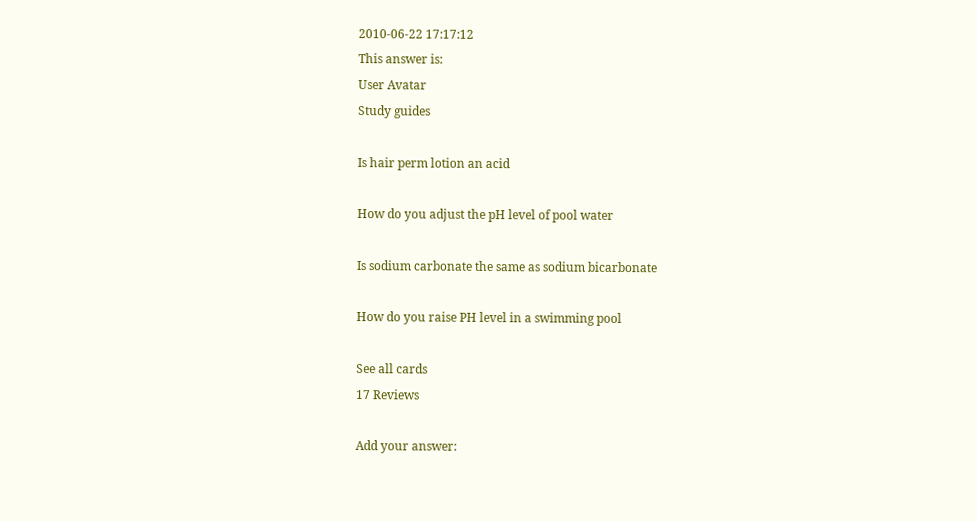2010-06-22 17:17:12
This answer is:
User Avatar
Study guides

Is hair perm lotion an acid

How do you adjust the pH level of pool water

Is sodium carbonate the same as sodium bicarbonate

How do you raise PH level in a swimming pool

See all cards
17 Reviews

Add your answer: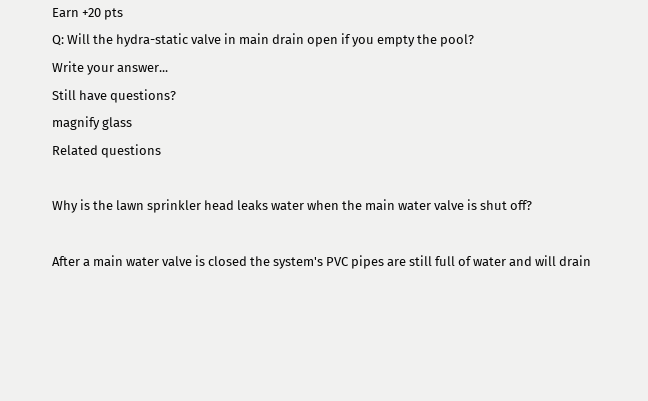Earn +20 pts
Q: Will the hydra-static valve in main drain open if you empty the pool?
Write your answer...
Still have questions?
magnify glass
Related questions

Why is the lawn sprinkler head leaks water when the main water valve is shut off?

After a main water valve is closed the system's PVC pipes are still full of water and will drain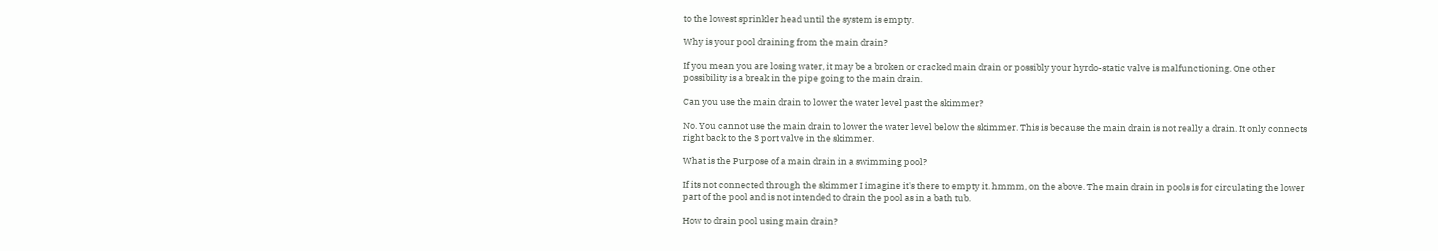to the lowest sprinkler head until the system is empty.

Why is your pool draining from the main drain?

If you mean you are losing water, it may be a broken or cracked main drain or possibly your hyrdo-static valve is malfunctioning. One other possibility is a break in the pipe going to the main drain.

Can you use the main drain to lower the water level past the skimmer?

No. You cannot use the main drain to lower the water level below the skimmer. This is because the main drain is not really a drain. It only connects right back to the 3 port valve in the skimmer.

What is the Purpose of a main drain in a swimming pool?

If its not connected through the skimmer I imagine it's there to empty it. hmmm, on the above. The main drain in pools is for circulating the lower part of the pool and is not intended to drain the pool as in a bath tub.

How to drain pool using main drain?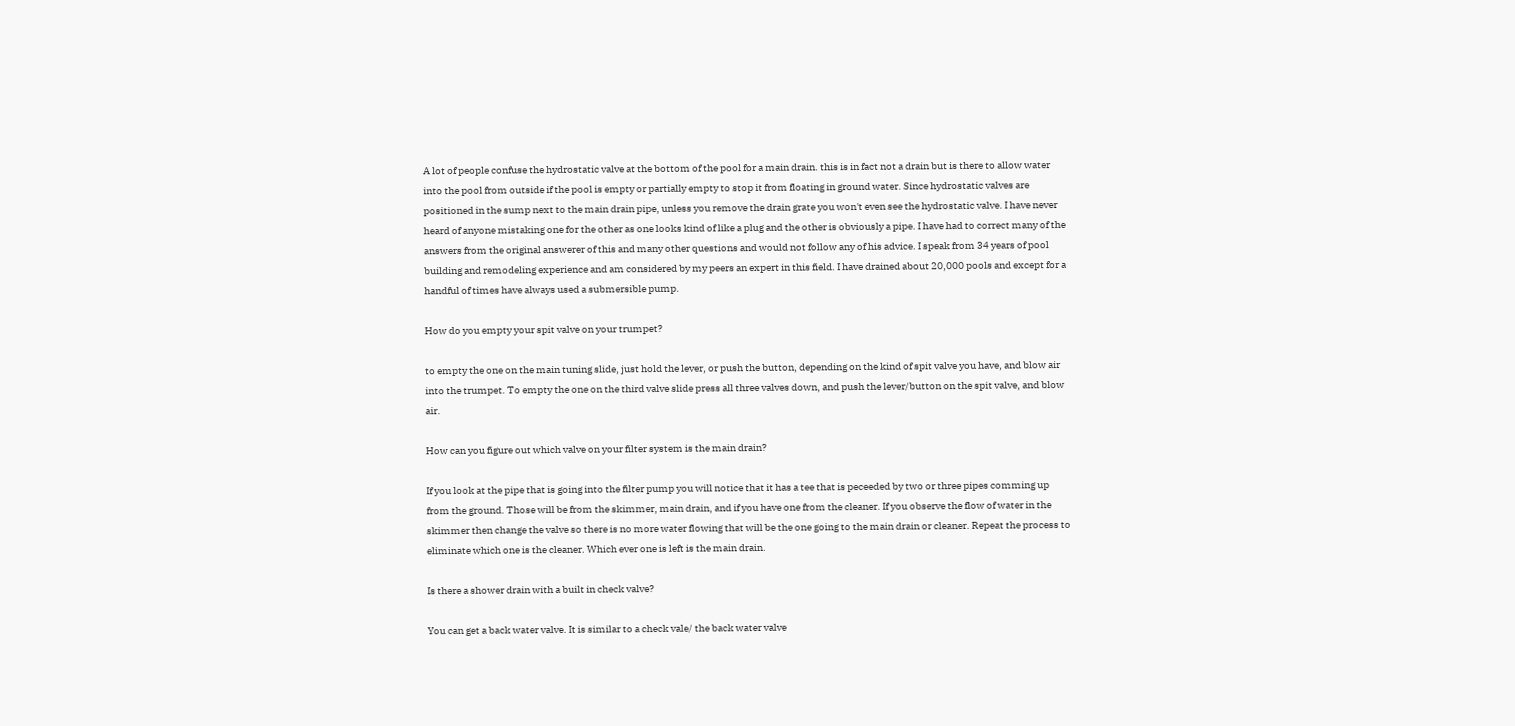A lot of people confuse the hydrostatic valve at the bottom of the pool for a main drain. this is in fact not a drain but is there to allow water into the pool from outside if the pool is empty or partially empty to stop it from floating in ground water. Since hydrostatic valves are positioned in the sump next to the main drain pipe, unless you remove the drain grate you won't even see the hydrostatic valve. I have never heard of anyone mistaking one for the other as one looks kind of like a plug and the other is obviously a pipe. I have had to correct many of the answers from the original answerer of this and many other questions and would not follow any of his advice. I speak from 34 years of pool building and remodeling experience and am considered by my peers an expert in this field. I have drained about 20,000 pools and except for a handful of times have always used a submersible pump.

How do you empty your spit valve on your trumpet?

to empty the one on the main tuning slide, just hold the lever, or push the button, depending on the kind of spit valve you have, and blow air into the trumpet. To empty the one on the third valve slide press all three valves down, and push the lever/button on the spit valve, and blow air.

How can you figure out which valve on your filter system is the main drain?

If you look at the pipe that is going into the filter pump you will notice that it has a tee that is peceeded by two or three pipes comming up from the ground. Those will be from the skimmer, main drain, and if you have one from the cleaner. If you observe the flow of water in the skimmer then change the valve so there is no more water flowing that will be the one going to the main drain or cleaner. Repeat the process to eliminate which one is the cleaner. Which ever one is left is the main drain.

Is there a shower drain with a built in check valve?

You can get a back water valve. It is similar to a check vale/ the back water valve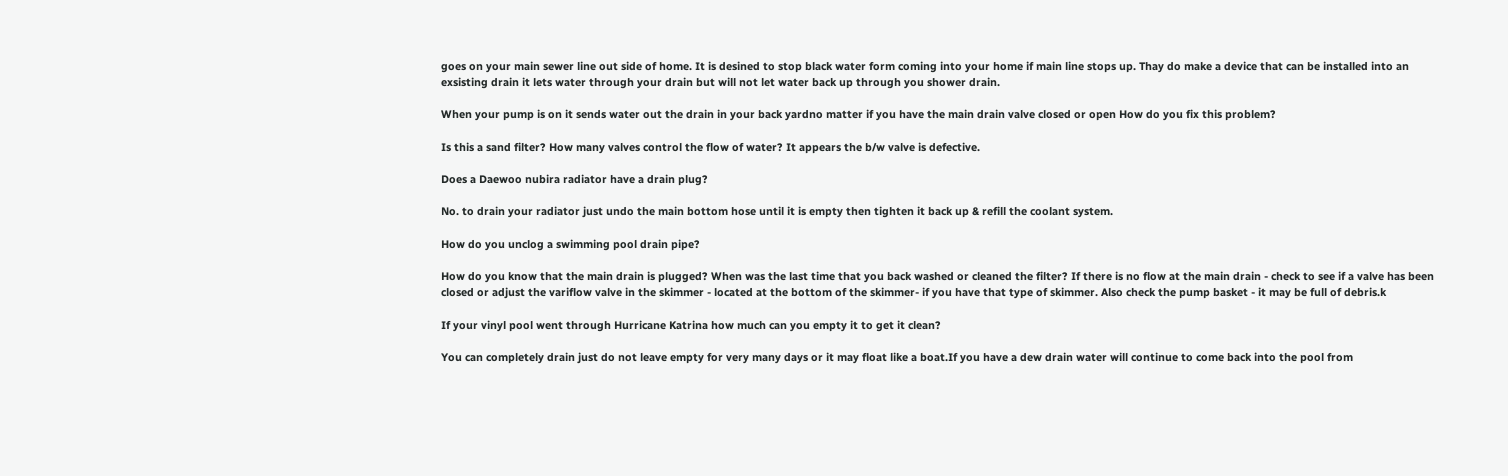goes on your main sewer line out side of home. It is desined to stop black water form coming into your home if main line stops up. Thay do make a device that can be installed into an exsisting drain it lets water through your drain but will not let water back up through you shower drain.

When your pump is on it sends water out the drain in your back yardno matter if you have the main drain valve closed or open How do you fix this problem?

Is this a sand filter? How many valves control the flow of water? It appears the b/w valve is defective.

Does a Daewoo nubira radiator have a drain plug?

No. to drain your radiator just undo the main bottom hose until it is empty then tighten it back up & refill the coolant system.

How do you unclog a swimming pool drain pipe?

How do you know that the main drain is plugged? When was the last time that you back washed or cleaned the filter? If there is no flow at the main drain - check to see if a valve has been closed or adjust the variflow valve in the skimmer - located at the bottom of the skimmer- if you have that type of skimmer. Also check the pump basket - it may be full of debris.k

If your vinyl pool went through Hurricane Katrina how much can you empty it to get it clean?

You can completely drain just do not leave empty for very many days or it may float like a boat.If you have a dew drain water will continue to come back into the pool from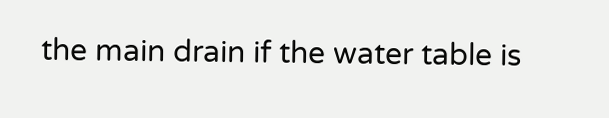the main drain if the water table is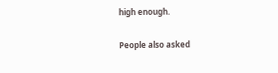high enough.

People also asked